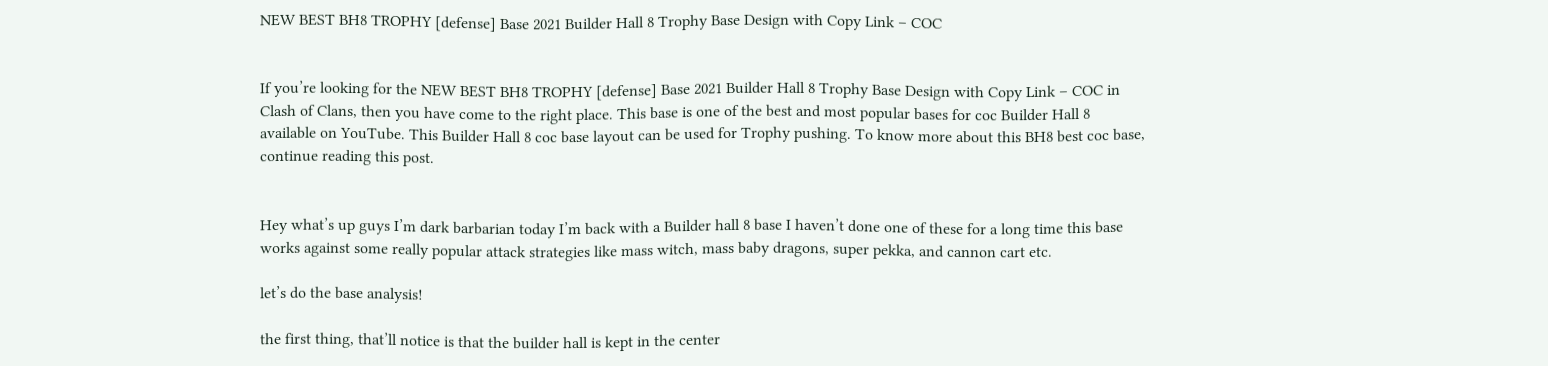NEW BEST BH8 TROPHY [defense] Base 2021 Builder Hall 8 Trophy Base Design with Copy Link – COC


If you’re looking for the NEW BEST BH8 TROPHY [defense] Base 2021 Builder Hall 8 Trophy Base Design with Copy Link – COC in Clash of Clans, then you have come to the right place. This base is one of the best and most popular bases for coc Builder Hall 8 available on YouTube. This Builder Hall 8 coc base layout can be used for Trophy pushing. To know more about this BH8 best coc base, continue reading this post.


Hey what’s up guys I’m dark barbarian today I’m back with a Builder hall 8 base I haven’t done one of these for a long time this base works against some really popular attack strategies like mass witch, mass baby dragons, super pekka, and cannon cart etc.

let’s do the base analysis!

the first thing, that’ll notice is that the builder hall is kept in the center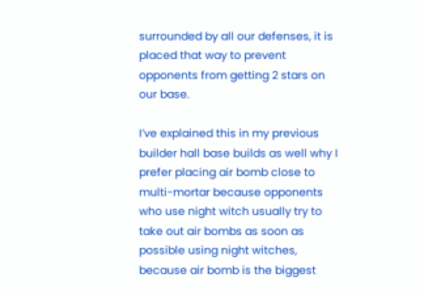surrounded by all our defenses, it is placed that way to prevent opponents from getting 2 stars on our base.

I’ve explained this in my previous builder hall base builds as well why I prefer placing air bomb close to multi-mortar because opponents who use night witch usually try to take out air bombs as soon as possible using night witches, because air bomb is the biggest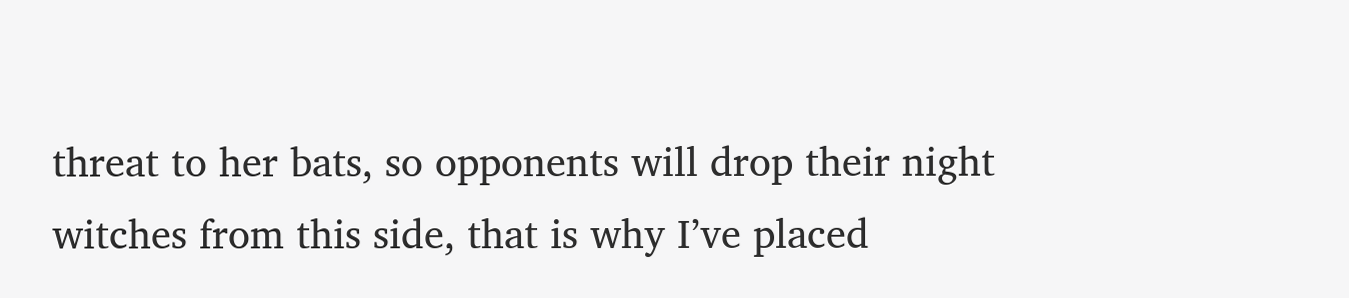threat to her bats, so opponents will drop their night witches from this side, that is why I’ve placed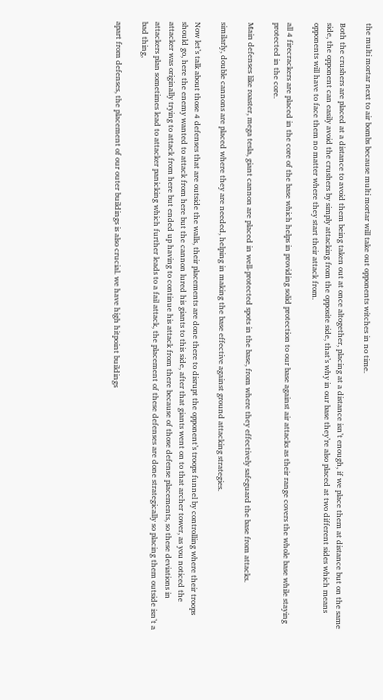the multi mortar next to air bombs because multi mortar will take out opponents witches in no time.

Both the crushers are placed at a distance to avoid them being taken out at once altogether, placing at a distance isn’t enough, if we place them at distance but on the same side, the opponent can easily avoid the crushers by simply attacking from the opposite side, that’s why in our base they’re also placed at two different sides which means opponents will have to face them no matter where they start their attack from.

all 4 firecrackers are placed in the core of the base which helps in providing solid protection to our base against air attacks as their range covers the whole base while staying protected in the core.

Main defenses like roaster, mega tesla, giant cannon are placed in well-protected spots in the base, from where they effectively safeguard the base from attacks.

similarly, double cannons are placed where they are needed, helping in making the base effective against ground attacking strategies.

Now let’s talk about those 4 defenses that are outside the walls, their placements are done there to disrupt the opponent’s troops funnel by controlling where their troops should go, here the enemy wanted to attack from here but the cannon lured his giants to this side, after that giants went on to that archer tower, as you noticed the attacker was originally trying to attack from here but ended up having to continue his attack from there because of those defense placements, so these deviations in attackers plan sometimes lead to attacker panicking which further leads to a fail attack, the placement of these defenses are done strategically so placing them outside isn’t a bad thing,

apart from defenses, the placement of our outer buildings is also crucial. we have high hitpoint buildings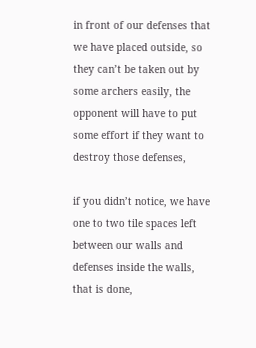in front of our defenses that we have placed outside, so they can’t be taken out by some archers easily, the opponent will have to put some effort if they want to destroy those defenses,

if you didn’t notice, we have one to two tile spaces left between our walls and defenses inside the walls, that is done,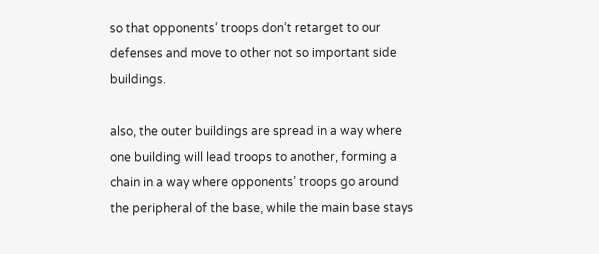so that opponents’ troops don’t retarget to our defenses and move to other not so important side buildings.

also, the outer buildings are spread in a way where one building will lead troops to another, forming a chain in a way where opponents’ troops go around the peripheral of the base, while the main base stays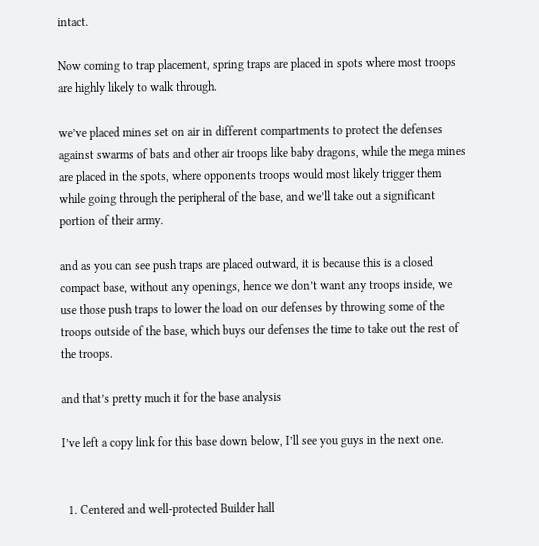intact.

Now coming to trap placement, spring traps are placed in spots where most troops are highly likely to walk through.

we’ve placed mines set on air in different compartments to protect the defenses against swarms of bats and other air troops like baby dragons, while the mega mines are placed in the spots, where opponents troops would most likely trigger them while going through the peripheral of the base, and we’ll take out a significant portion of their army.

and as you can see push traps are placed outward, it is because this is a closed compact base, without any openings, hence we don’t want any troops inside, we use those push traps to lower the load on our defenses by throwing some of the troops outside of the base, which buys our defenses the time to take out the rest of the troops.

and that’s pretty much it for the base analysis

I’ve left a copy link for this base down below, I’ll see you guys in the next one.


  1. Centered and well-protected Builder hall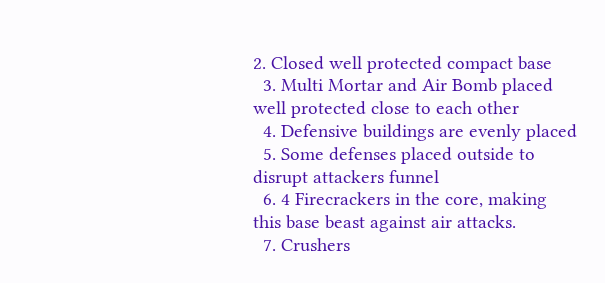2. Closed well protected compact base
  3. Multi Mortar and Air Bomb placed well protected close to each other
  4. Defensive buildings are evenly placed
  5. Some defenses placed outside to disrupt attackers funnel
  6. 4 Firecrackers in the core, making this base beast against air attacks.
  7. Crushers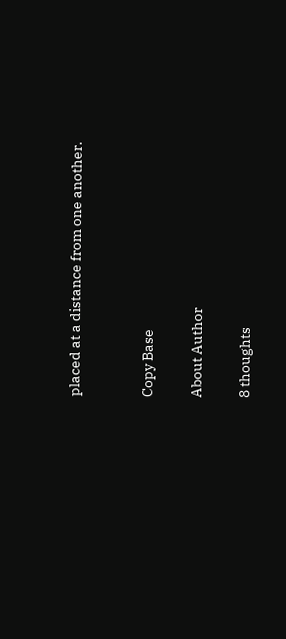placed at a distance from one another.


Copy Base

About Author

8 thoughts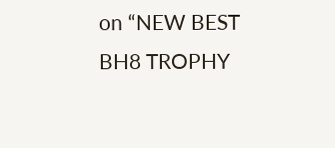on “NEW BEST BH8 TROPHY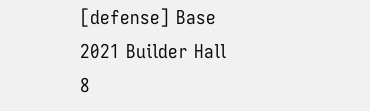[defense] Base 2021 Builder Hall 8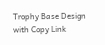Trophy Base Design with Copy Link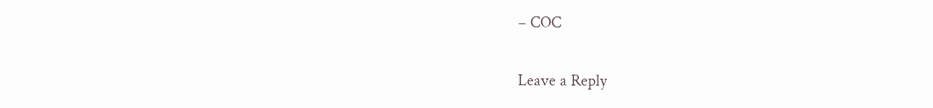– COC

Leave a Reply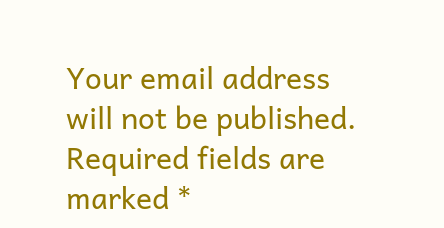Your email address will not be published. Required fields are marked *